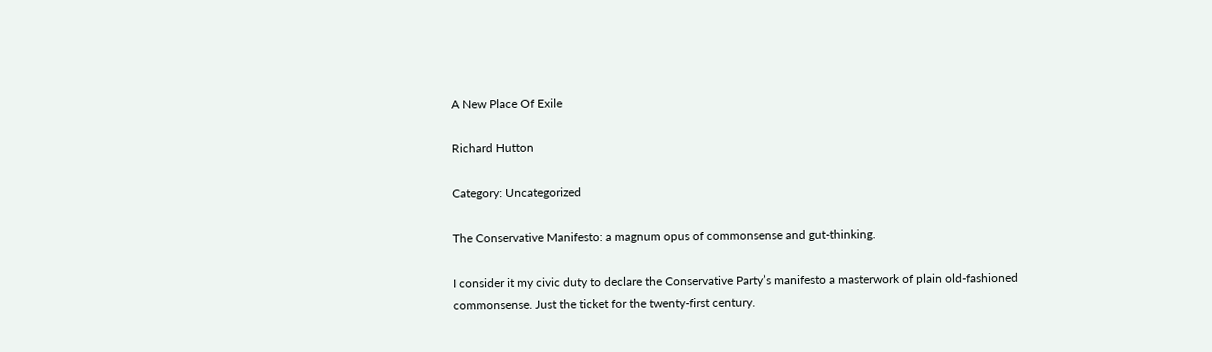A New Place Of Exile

Richard Hutton

Category: Uncategorized

The Conservative Manifesto: a magnum opus of commonsense and gut-thinking.

I consider it my civic duty to declare the Conservative Party’s manifesto a masterwork of plain old-fashioned commonsense. Just the ticket for the twenty-first century.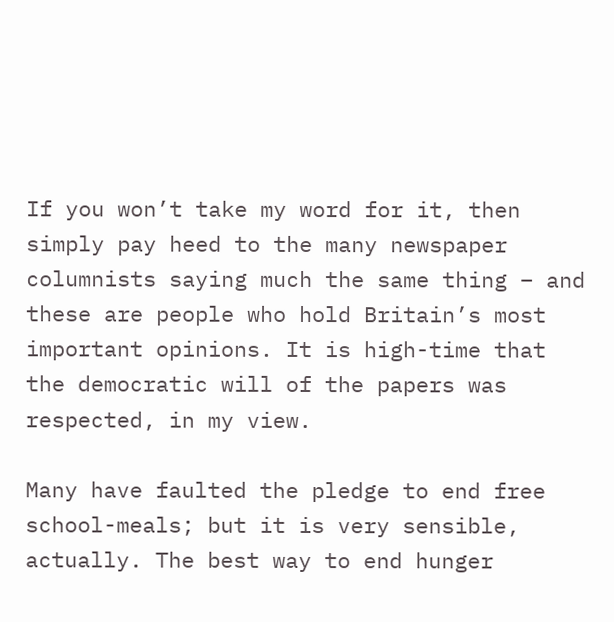If you won’t take my word for it, then simply pay heed to the many newspaper columnists saying much the same thing – and these are people who hold Britain’s most important opinions. It is high-time that the democratic will of the papers was respected, in my view.

Many have faulted the pledge to end free school-meals; but it is very sensible, actually. The best way to end hunger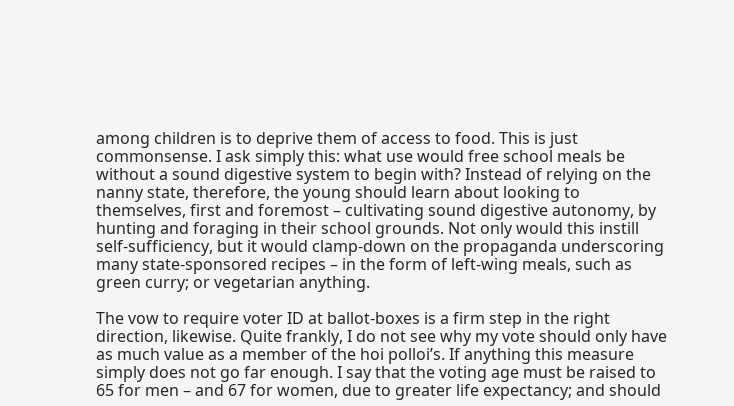among children is to deprive them of access to food. This is just commonsense. I ask simply this: what use would free school meals be without a sound digestive system to begin with? Instead of relying on the nanny state, therefore, the young should learn about looking to themselves, first and foremost – cultivating sound digestive autonomy, by hunting and foraging in their school grounds. Not only would this instill self-sufficiency, but it would clamp-down on the propaganda underscoring many state-sponsored recipes – in the form of left-wing meals, such as green curry; or vegetarian anything.

The vow to require voter ID at ballot-boxes is a firm step in the right direction, likewise. Quite frankly, I do not see why my vote should only have as much value as a member of the hoi polloi’s. If anything this measure simply does not go far enough. I say that the voting age must be raised to 65 for men – and 67 for women, due to greater life expectancy; and should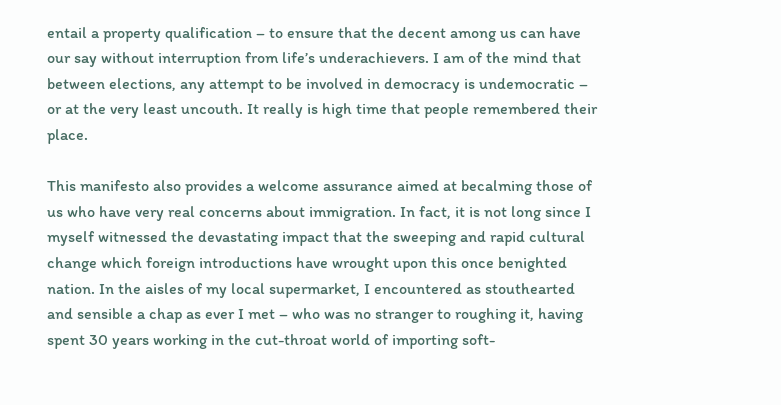entail a property qualification – to ensure that the decent among us can have our say without interruption from life’s underachievers. I am of the mind that between elections, any attempt to be involved in democracy is undemocratic – or at the very least uncouth. It really is high time that people remembered their place.

This manifesto also provides a welcome assurance aimed at becalming those of us who have very real concerns about immigration. In fact, it is not long since I myself witnessed the devastating impact that the sweeping and rapid cultural change which foreign introductions have wrought upon this once benighted nation. In the aisles of my local supermarket, I encountered as stouthearted and sensible a chap as ever I met – who was no stranger to roughing it, having spent 30 years working in the cut-throat world of importing soft-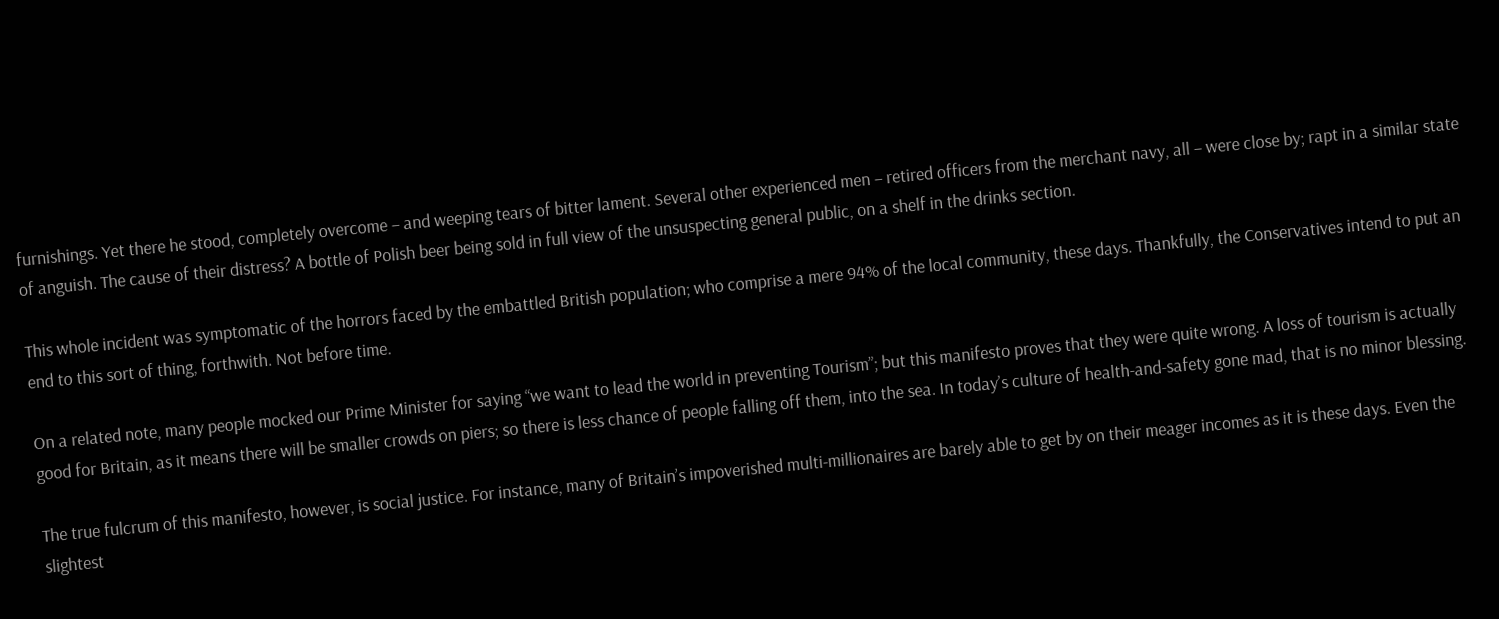furnishings. Yet there he stood, completely overcome – and weeping tears of bitter lament. Several other experienced men – retired officers from the merchant navy, all – were close by; rapt in a similar state of anguish. The cause of their distress? A bottle of Polish beer being sold in full view of the unsuspecting general public, on a shelf in the drinks section.

This whole incident was symptomatic of the horrors faced by the embattled British population; who comprise a mere 94% of the local community, these days. Thankfully, the Conservatives intend to put an end to this sort of thing, forthwith. Not before time.

On a related note, many people mocked our Prime Minister for saying “we want to lead the world in preventing Tourism”; but this manifesto proves that they were quite wrong. A loss of tourism is actually good for Britain, as it means there will be smaller crowds on piers; so there is less chance of people falling off them, into the sea. In today’s culture of health-and-safety gone mad, that is no minor blessing.

The true fulcrum of this manifesto, however, is social justice. For instance, many of Britain’s impoverished multi-millionaires are barely able to get by on their meager incomes as it is these days. Even the slightest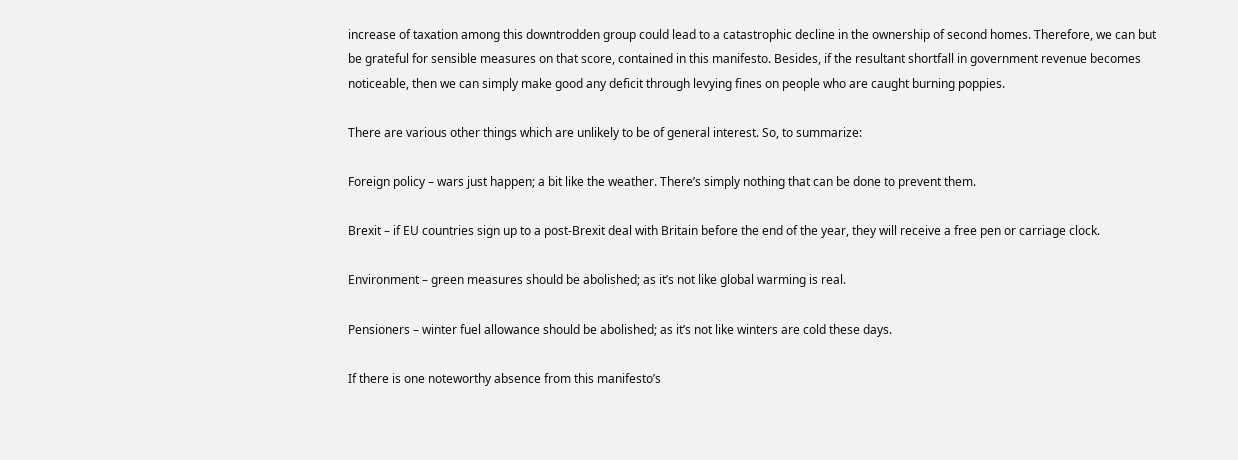increase of taxation among this downtrodden group could lead to a catastrophic decline in the ownership of second homes. Therefore, we can but be grateful for sensible measures on that score, contained in this manifesto. Besides, if the resultant shortfall in government revenue becomes noticeable, then we can simply make good any deficit through levying fines on people who are caught burning poppies.

There are various other things which are unlikely to be of general interest. So, to summarize:

Foreign policy – wars just happen; a bit like the weather. There’s simply nothing that can be done to prevent them.

Brexit – if EU countries sign up to a post-Brexit deal with Britain before the end of the year, they will receive a free pen or carriage clock.

Environment – green measures should be abolished; as it’s not like global warming is real.

Pensioners – winter fuel allowance should be abolished; as it’s not like winters are cold these days.

If there is one noteworthy absence from this manifesto’s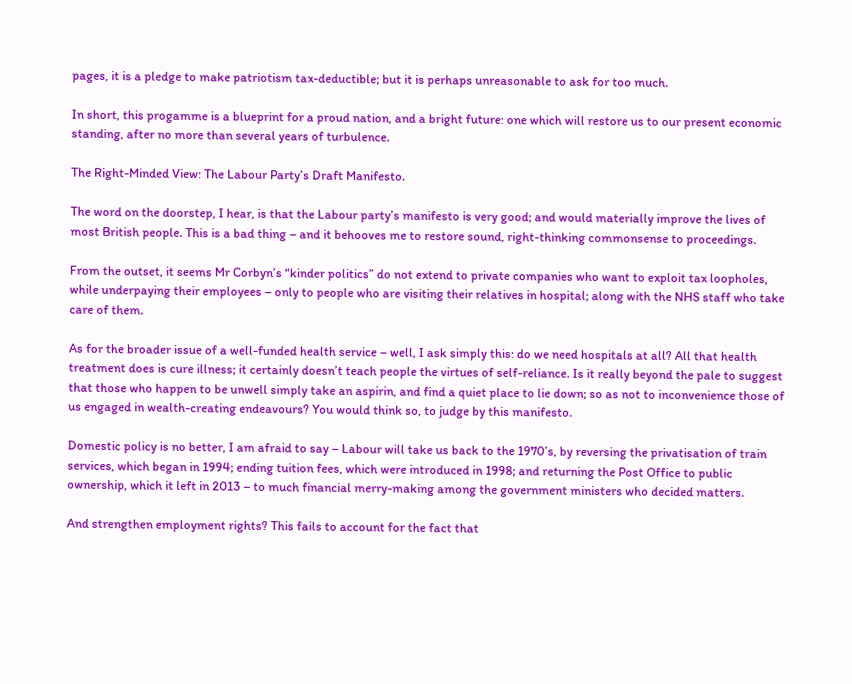pages, it is a pledge to make patriotism tax-deductible; but it is perhaps unreasonable to ask for too much.

In short, this progamme is a blueprint for a proud nation, and a bright future: one which will restore us to our present economic standing, after no more than several years of turbulence.

The Right-Minded View: The Labour Party’s Draft Manifesto.

The word on the doorstep, I hear, is that the Labour party’s manifesto is very good; and would materially improve the lives of most British people. This is a bad thing – and it behooves me to restore sound, right-thinking commonsense to proceedings.

From the outset, it seems Mr Corbyn’s “kinder politics” do not extend to private companies who want to exploit tax loopholes, while underpaying their employees – only to people who are visiting their relatives in hospital; along with the NHS staff who take care of them.

As for the broader issue of a well-funded health service – well, I ask simply this: do we need hospitals at all? All that health treatment does is cure illness; it certainly doesn’t teach people the virtues of self-reliance. Is it really beyond the pale to suggest that those who happen to be unwell simply take an aspirin, and find a quiet place to lie down; so as not to inconvenience those of us engaged in wealth-creating endeavours? You would think so, to judge by this manifesto.

Domestic policy is no better, I am afraid to say – Labour will take us back to the 1970’s, by reversing the privatisation of train services, which began in 1994; ending tuition fees, which were introduced in 1998; and returning the Post Office to public ownership, which it left in 2013 – to much financial merry-making among the government ministers who decided matters.

And strengthen employment rights? This fails to account for the fact that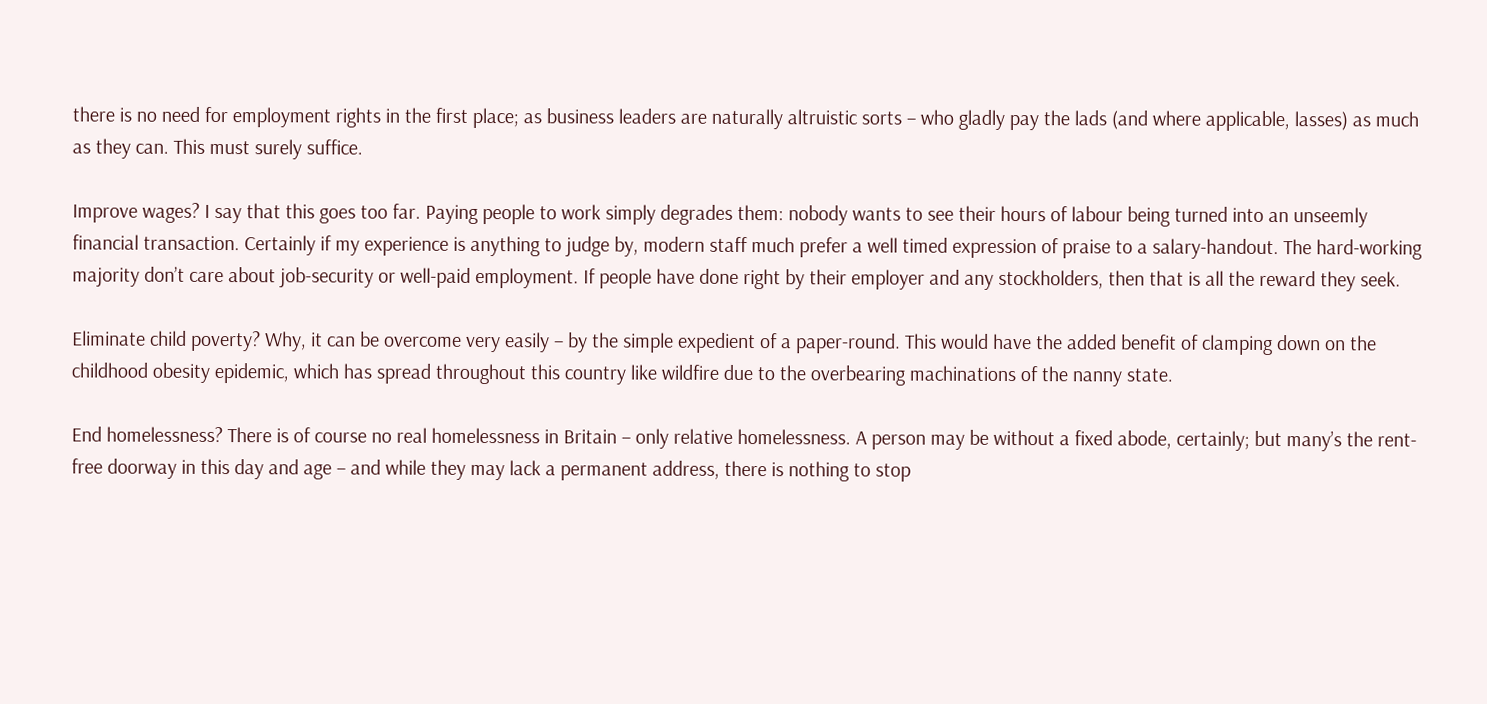there is no need for employment rights in the first place; as business leaders are naturally altruistic sorts – who gladly pay the lads (and where applicable, lasses) as much as they can. This must surely suffice.

Improve wages? I say that this goes too far. Paying people to work simply degrades them: nobody wants to see their hours of labour being turned into an unseemly financial transaction. Certainly if my experience is anything to judge by, modern staff much prefer a well timed expression of praise to a salary-handout. The hard-working majority don’t care about job-security or well-paid employment. If people have done right by their employer and any stockholders, then that is all the reward they seek.

Eliminate child poverty? Why, it can be overcome very easily – by the simple expedient of a paper-round. This would have the added benefit of clamping down on the childhood obesity epidemic, which has spread throughout this country like wildfire due to the overbearing machinations of the nanny state.

End homelessness? There is of course no real homelessness in Britain – only relative homelessness. A person may be without a fixed abode, certainly; but many’s the rent-free doorway in this day and age – and while they may lack a permanent address, there is nothing to stop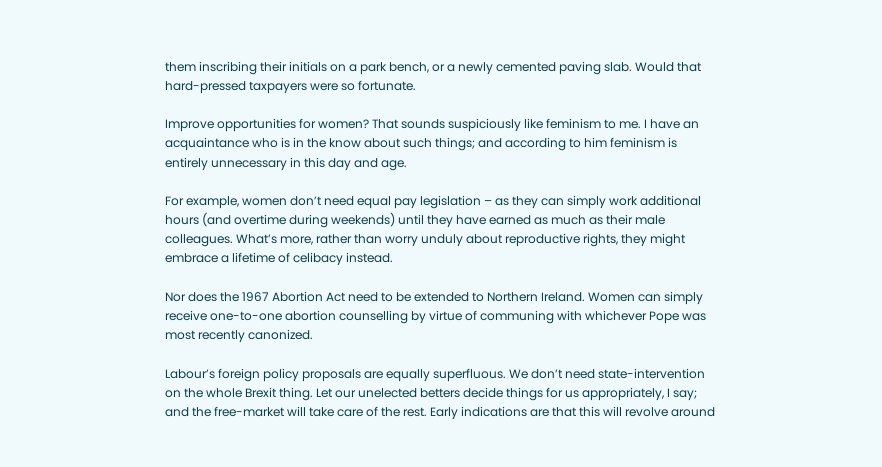them inscribing their initials on a park bench, or a newly cemented paving slab. Would that hard-pressed taxpayers were so fortunate.

Improve opportunities for women? That sounds suspiciously like feminism to me. I have an acquaintance who is in the know about such things; and according to him feminism is entirely unnecessary in this day and age.

For example, women don’t need equal pay legislation – as they can simply work additional hours (and overtime during weekends) until they have earned as much as their male colleagues. What’s more, rather than worry unduly about reproductive rights, they might embrace a lifetime of celibacy instead.

Nor does the 1967 Abortion Act need to be extended to Northern Ireland. Women can simply receive one-to-one abortion counselling by virtue of communing with whichever Pope was most recently canonized.

Labour’s foreign policy proposals are equally superfluous. We don’t need state-intervention on the whole Brexit thing. Let our unelected betters decide things for us appropriately, I say; and the free-market will take care of the rest. Early indications are that this will revolve around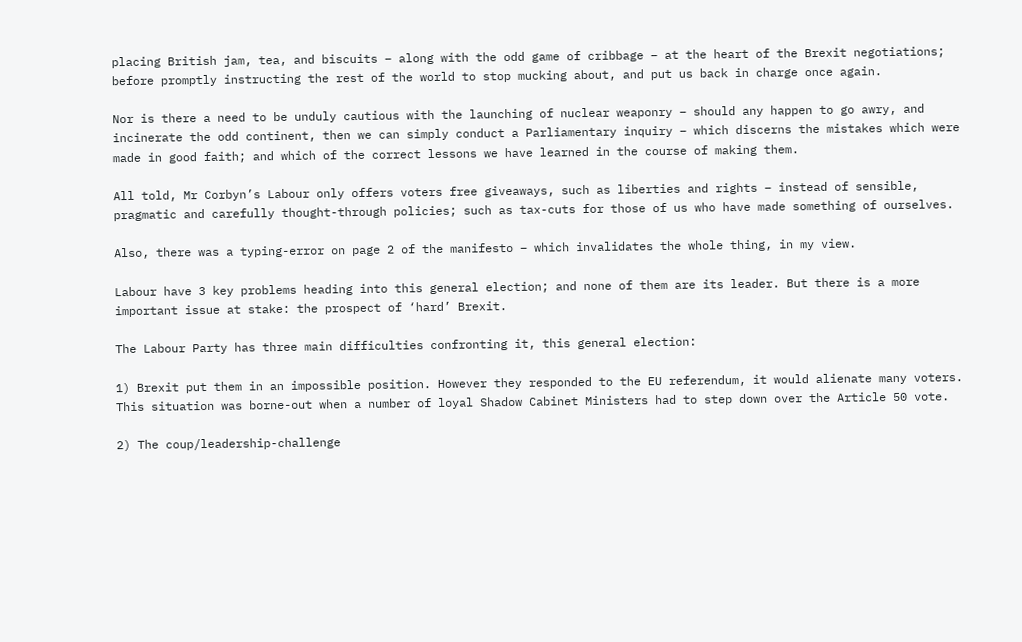placing British jam, tea, and biscuits – along with the odd game of cribbage – at the heart of the Brexit negotiations; before promptly instructing the rest of the world to stop mucking about, and put us back in charge once again.

Nor is there a need to be unduly cautious with the launching of nuclear weaponry – should any happen to go awry, and incinerate the odd continent, then we can simply conduct a Parliamentary inquiry – which discerns the mistakes which were made in good faith; and which of the correct lessons we have learned in the course of making them.

All told, Mr Corbyn’s Labour only offers voters free giveaways, such as liberties and rights – instead of sensible, pragmatic and carefully thought-through policies; such as tax-cuts for those of us who have made something of ourselves.

Also, there was a typing-error on page 2 of the manifesto – which invalidates the whole thing, in my view.

Labour have 3 key problems heading into this general election; and none of them are its leader. But there is a more important issue at stake: the prospect of ‘hard’ Brexit.

The Labour Party has three main difficulties confronting it, this general election:

1) Brexit put them in an impossible position. However they responded to the EU referendum, it would alienate many voters. This situation was borne-out when a number of loyal Shadow Cabinet Ministers had to step down over the Article 50 vote.

2) The coup/leadership-challenge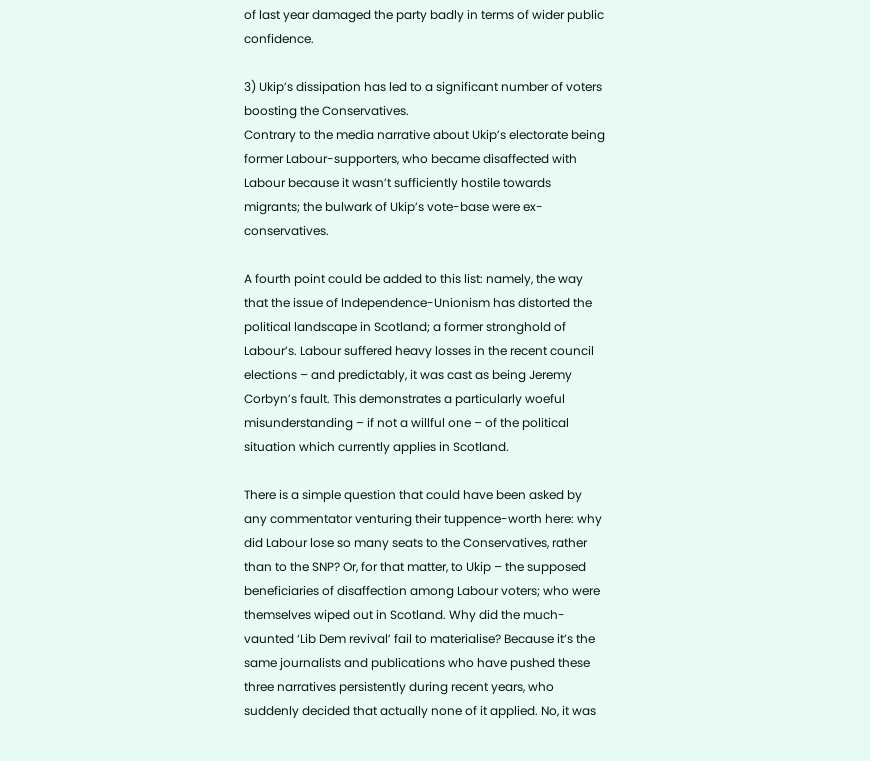of last year damaged the party badly in terms of wider public confidence.

3) Ukip’s dissipation has led to a significant number of voters boosting the Conservatives.
Contrary to the media narrative about Ukip’s electorate being former Labour-supporters, who became disaffected with Labour because it wasn’t sufficiently hostile towards migrants; the bulwark of Ukip’s vote-base were ex-conservatives.

A fourth point could be added to this list: namely, the way that the issue of Independence-Unionism has distorted the political landscape in Scotland; a former stronghold of Labour’s. Labour suffered heavy losses in the recent council elections – and predictably, it was cast as being Jeremy Corbyn’s fault. This demonstrates a particularly woeful misunderstanding – if not a willful one – of the political situation which currently applies in Scotland.

There is a simple question that could have been asked by any commentator venturing their tuppence-worth here: why did Labour lose so many seats to the Conservatives, rather than to the SNP? Or, for that matter, to Ukip – the supposed beneficiaries of disaffection among Labour voters; who were themselves wiped out in Scotland. Why did the much-vaunted ‘Lib Dem revival’ fail to materialise? Because it’s the same journalists and publications who have pushed these three narratives persistently during recent years, who suddenly decided that actually none of it applied. No, it was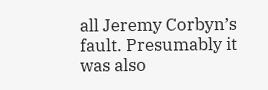all Jeremy Corbyn’s fault. Presumably it was also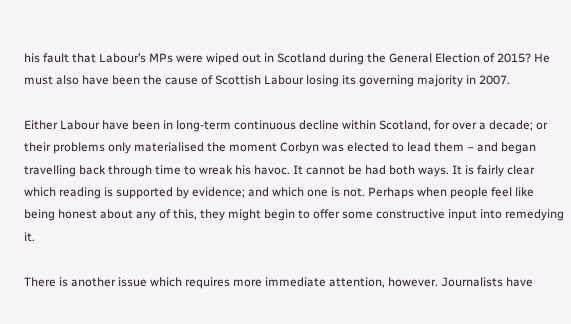his fault that Labour’s MPs were wiped out in Scotland during the General Election of 2015? He must also have been the cause of Scottish Labour losing its governing majority in 2007.

Either Labour have been in long-term continuous decline within Scotland, for over a decade; or their problems only materialised the moment Corbyn was elected to lead them – and began travelling back through time to wreak his havoc. It cannot be had both ways. It is fairly clear which reading is supported by evidence; and which one is not. Perhaps when people feel like being honest about any of this, they might begin to offer some constructive input into remedying it.

There is another issue which requires more immediate attention, however. Journalists have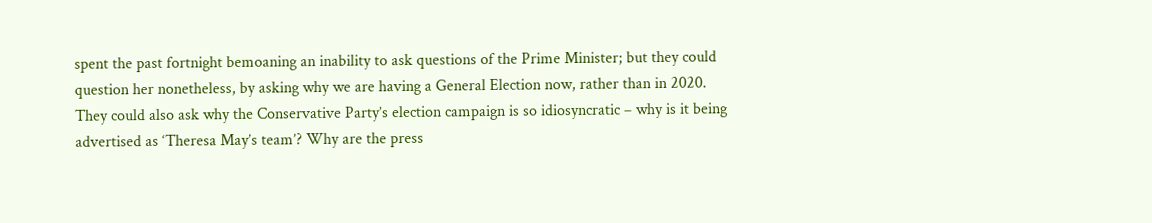spent the past fortnight bemoaning an inability to ask questions of the Prime Minister; but they could question her nonetheless, by asking why we are having a General Election now, rather than in 2020. They could also ask why the Conservative Party’s election campaign is so idiosyncratic – why is it being advertised as ‘Theresa May’s team’? Why are the press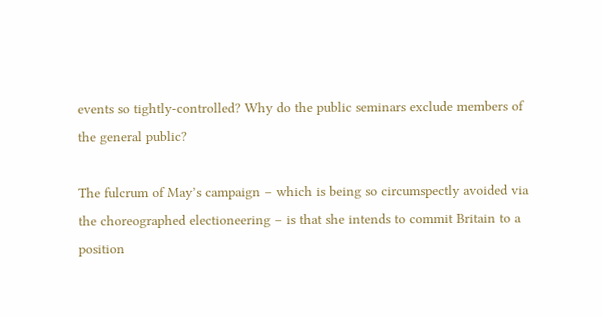events so tightly-controlled? Why do the public seminars exclude members of the general public?

The fulcrum of May’s campaign – which is being so circumspectly avoided via the choreographed electioneering – is that she intends to commit Britain to a position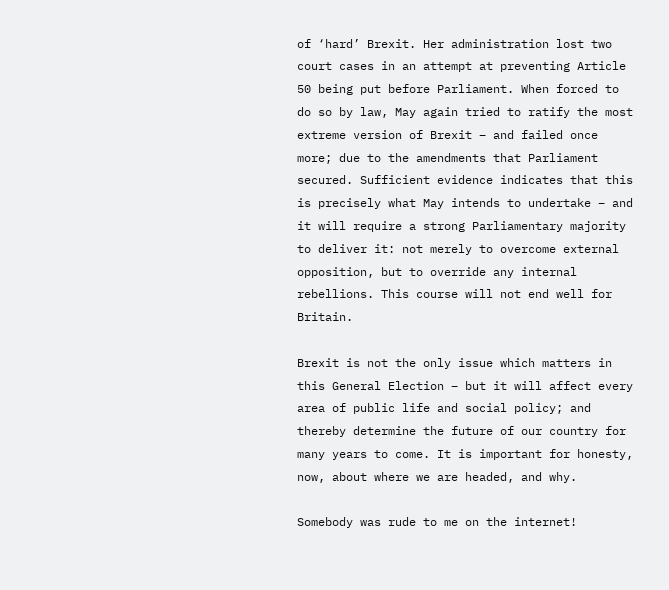of ‘hard’ Brexit. Her administration lost two court cases in an attempt at preventing Article 50 being put before Parliament. When forced to do so by law, May again tried to ratify the most extreme version of Brexit – and failed once more; due to the amendments that Parliament secured. Sufficient evidence indicates that this is precisely what May intends to undertake – and it will require a strong Parliamentary majority to deliver it: not merely to overcome external opposition, but to override any internal rebellions. This course will not end well for Britain.

Brexit is not the only issue which matters in this General Election – but it will affect every area of public life and social policy; and thereby determine the future of our country for many years to come. It is important for honesty, now, about where we are headed, and why.

Somebody was rude to me on the internet!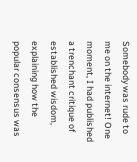Somebody was rude to me on the internet! One moment, I had published a trenchant critique of established wisdom, explaining how the popular consensus was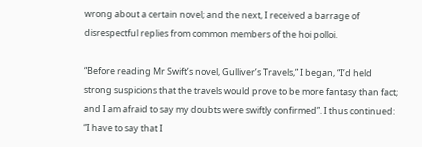wrong about a certain novel; and the next, I received a barrage of disrespectful replies from common members of the hoi polloi.

“Before reading Mr Swift’s novel, Gulliver’s Travels,” I began, “I’d held strong suspicions that the travels would prove to be more fantasy than fact; and I am afraid to say my doubts were swiftly confirmed”. I thus continued: “I have to say that I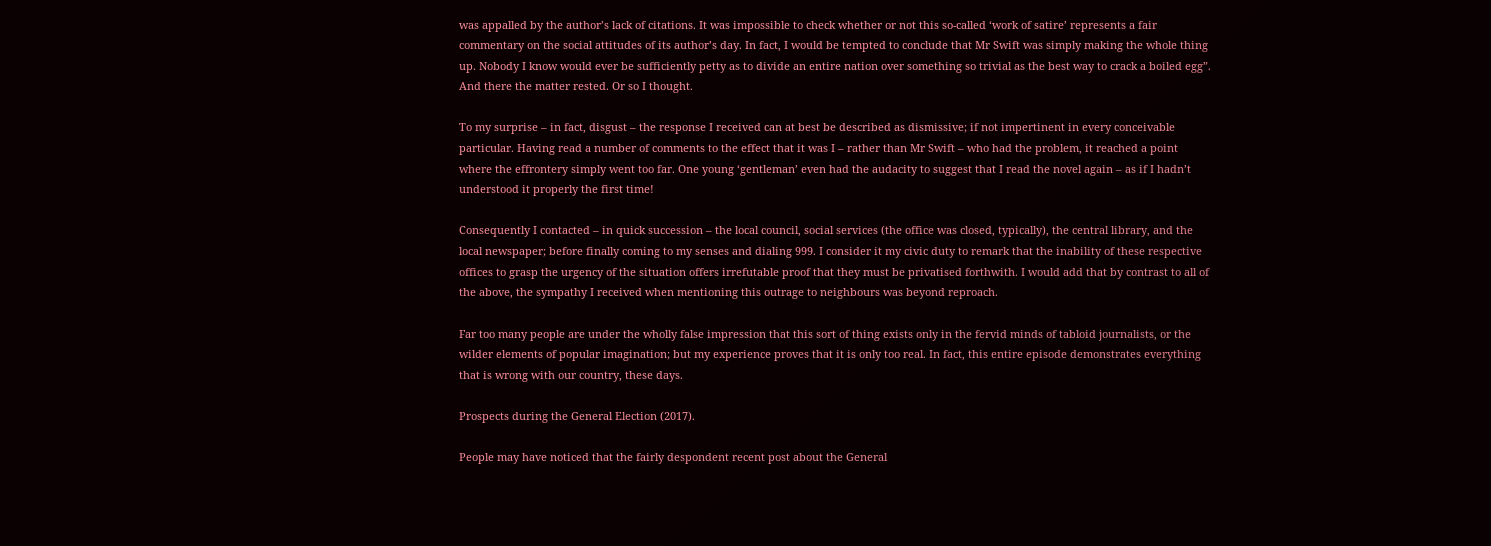was appalled by the author’s lack of citations. It was impossible to check whether or not this so-called ‘work of satire’ represents a fair commentary on the social attitudes of its author’s day. In fact, I would be tempted to conclude that Mr Swift was simply making the whole thing up. Nobody I know would ever be sufficiently petty as to divide an entire nation over something so trivial as the best way to crack a boiled egg”. And there the matter rested. Or so I thought.

To my surprise – in fact, disgust – the response I received can at best be described as dismissive; if not impertinent in every conceivable particular. Having read a number of comments to the effect that it was I – rather than Mr Swift – who had the problem, it reached a point where the effrontery simply went too far. One young ‘gentleman’ even had the audacity to suggest that I read the novel again – as if I hadn’t understood it properly the first time!

Consequently I contacted – in quick succession – the local council, social services (the office was closed, typically), the central library, and the local newspaper; before finally coming to my senses and dialing 999. I consider it my civic duty to remark that the inability of these respective offices to grasp the urgency of the situation offers irrefutable proof that they must be privatised forthwith. I would add that by contrast to all of the above, the sympathy I received when mentioning this outrage to neighbours was beyond reproach.

Far too many people are under the wholly false impression that this sort of thing exists only in the fervid minds of tabloid journalists, or the wilder elements of popular imagination; but my experience proves that it is only too real. In fact, this entire episode demonstrates everything that is wrong with our country, these days.

Prospects during the General Election (2017).

People may have noticed that the fairly despondent recent post about the General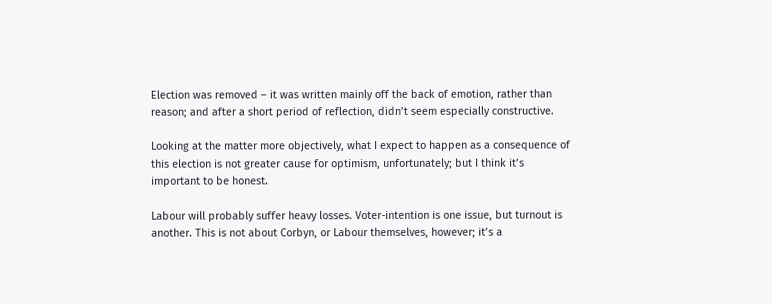Election was removed – it was written mainly off the back of emotion, rather than reason; and after a short period of reflection, didn’t seem especially constructive.

Looking at the matter more objectively, what I expect to happen as a consequence of this election is not greater cause for optimism, unfortunately; but I think it’s important to be honest.

Labour will probably suffer heavy losses. Voter-intention is one issue, but turnout is another. This is not about Corbyn, or Labour themselves, however; it’s a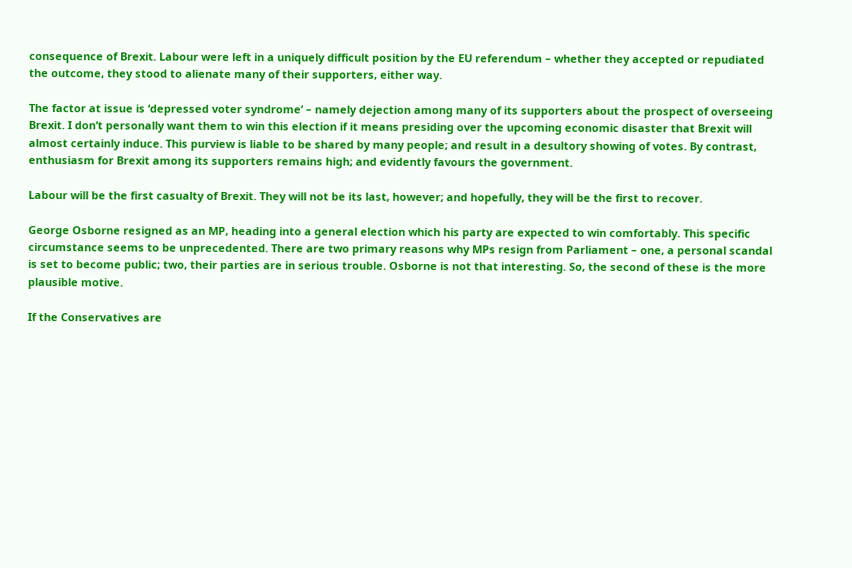consequence of Brexit. Labour were left in a uniquely difficult position by the EU referendum – whether they accepted or repudiated the outcome, they stood to alienate many of their supporters, either way.

The factor at issue is ‘depressed voter syndrome’ – namely dejection among many of its supporters about the prospect of overseeing Brexit. I don’t personally want them to win this election if it means presiding over the upcoming economic disaster that Brexit will almost certainly induce. This purview is liable to be shared by many people; and result in a desultory showing of votes. By contrast, enthusiasm for Brexit among its supporters remains high; and evidently favours the government.

Labour will be the first casualty of Brexit. They will not be its last, however; and hopefully, they will be the first to recover.

George Osborne resigned as an MP, heading into a general election which his party are expected to win comfortably. This specific circumstance seems to be unprecedented. There are two primary reasons why MPs resign from Parliament – one, a personal scandal is set to become public; two, their parties are in serious trouble. Osborne is not that interesting. So, the second of these is the more plausible motive.

If the Conservatives are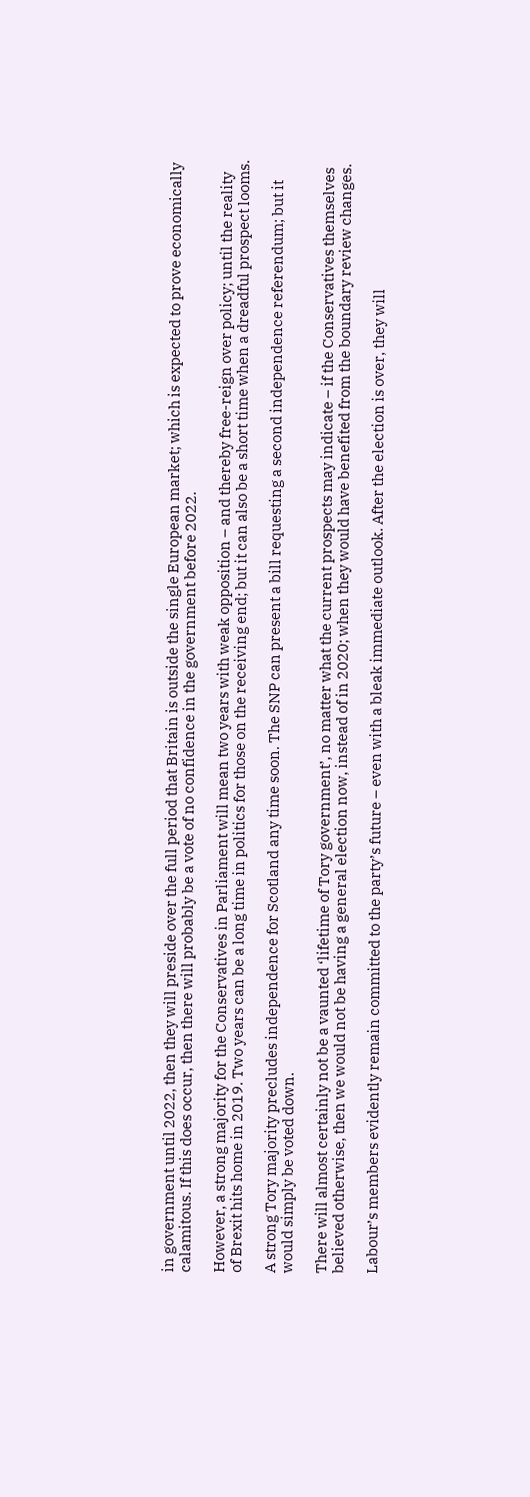in government until 2022, then they will preside over the full period that Britain is outside the single European market; which is expected to prove economically calamitous. If this does occur, then there will probably be a vote of no confidence in the government before 2022.

However, a strong majority for the Conservatives in Parliament will mean two years with weak opposition – and thereby free-reign over policy; until the reality of Brexit hits home in 2019. Two years can be a long time in politics for those on the receiving end; but it can also be a short time when a dreadful prospect looms.

A strong Tory majority precludes independence for Scotland any time soon. The SNP can present a bill requesting a second independence referendum; but it would simply be voted down.

There will almost certainly not be a vaunted ‘lifetime of Tory government’, no matter what the current prospects may indicate – if the Conservatives themselves believed otherwise, then we would not be having a general election now, instead of in 2020; when they would have benefited from the boundary review changes.

Labour’s members evidently remain committed to the party’s future – even with a bleak immediate outlook. After the election is over, they will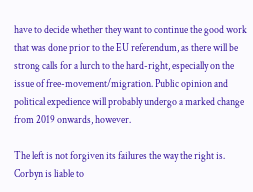have to decide whether they want to continue the good work that was done prior to the EU referendum, as there will be strong calls for a lurch to the hard-right, especially on the issue of free-movement/migration. Public opinion and political expedience will probably undergo a marked change from 2019 onwards, however.

The left is not forgiven its failures the way the right is. Corbyn is liable to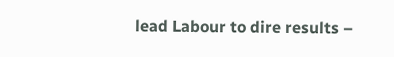lead Labour to dire results –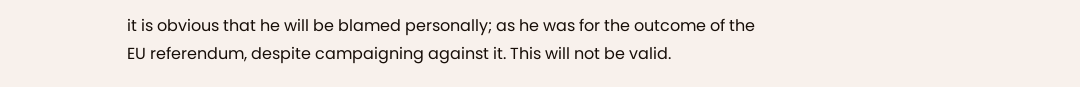it is obvious that he will be blamed personally; as he was for the outcome of the EU referendum, despite campaigning against it. This will not be valid.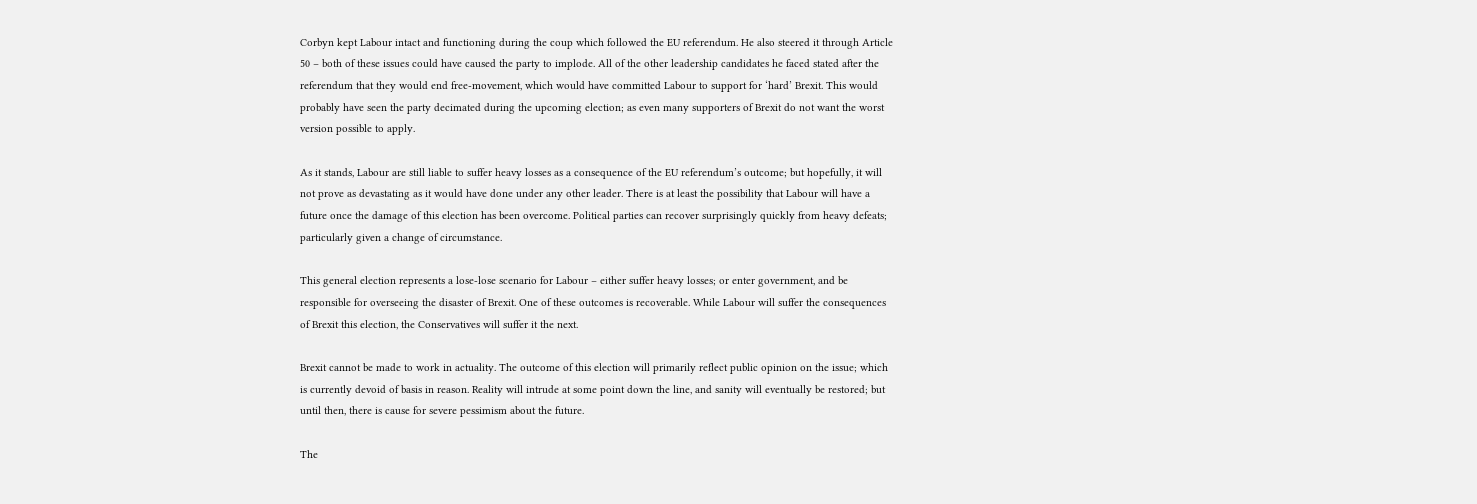Corbyn kept Labour intact and functioning during the coup which followed the EU referendum. He also steered it through Article 50 – both of these issues could have caused the party to implode. All of the other leadership candidates he faced stated after the referendum that they would end free-movement, which would have committed Labour to support for ‘hard’ Brexit. This would probably have seen the party decimated during the upcoming election; as even many supporters of Brexit do not want the worst version possible to apply.

As it stands, Labour are still liable to suffer heavy losses as a consequence of the EU referendum’s outcome; but hopefully, it will not prove as devastating as it would have done under any other leader. There is at least the possibility that Labour will have a future once the damage of this election has been overcome. Political parties can recover surprisingly quickly from heavy defeats; particularly given a change of circumstance.

This general election represents a lose-lose scenario for Labour – either suffer heavy losses; or enter government, and be responsible for overseeing the disaster of Brexit. One of these outcomes is recoverable. While Labour will suffer the consequences of Brexit this election, the Conservatives will suffer it the next.

Brexit cannot be made to work in actuality. The outcome of this election will primarily reflect public opinion on the issue; which is currently devoid of basis in reason. Reality will intrude at some point down the line, and sanity will eventually be restored; but until then, there is cause for severe pessimism about the future.

The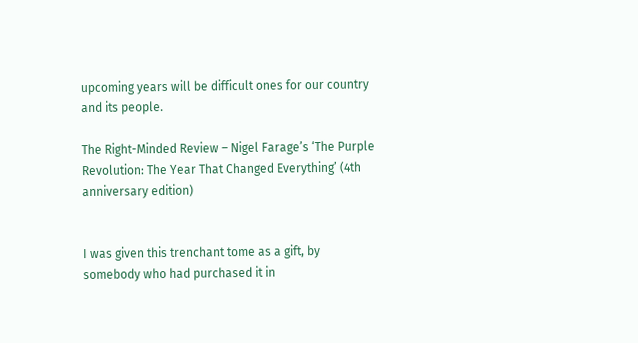upcoming years will be difficult ones for our country and its people.

The Right-Minded Review – Nigel Farage’s ‘The Purple Revolution: The Year That Changed Everything’ (4th anniversary edition)


I was given this trenchant tome as a gift, by somebody who had purchased it in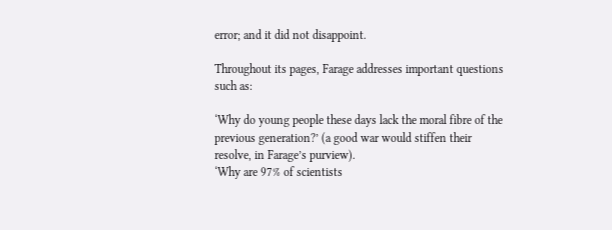error; and it did not disappoint.

Throughout its pages, Farage addresses important questions such as:

‘Why do young people these days lack the moral fibre of the previous generation?’ (a good war would stiffen their resolve, in Farage’s purview).
‘Why are 97% of scientists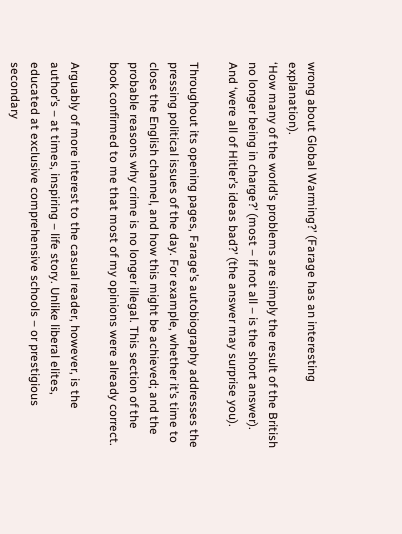wrong about Global Warming?’ (Farage has an interesting explanation).
‘How many of the world’s problems are simply the result of the British no longer being in charge?’ (most – if not all – is the short answer).
And ‘were all of Hitler’s ideas bad?’ (the answer may surprise you).

Throughout its opening pages, Farage’s autobiography addresses the pressing political issues of the day. For example, whether it’s time to close the English channel, and how this might be achieved; and the probable reasons why crime is no longer illegal. This section of the book confirmed to me that most of my opinions were already correct.

Arguably of more interest to the casual reader, however, is the author’s – at times, inspiring – life story. Unlike liberal elites, educated at exclusive comprehensive schools – or prestigious secondary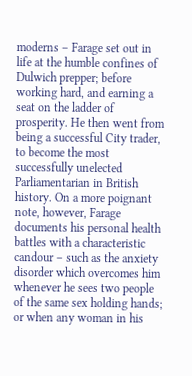moderns – Farage set out in life at the humble confines of Dulwich prepper; before working hard, and earning a seat on the ladder of prosperity. He then went from being a successful City trader, to become the most successfully unelected Parliamentarian in British history. On a more poignant note, however, Farage documents his personal health battles with a characteristic candour – such as the anxiety disorder which overcomes him whenever he sees two people of the same sex holding hands; or when any woman in his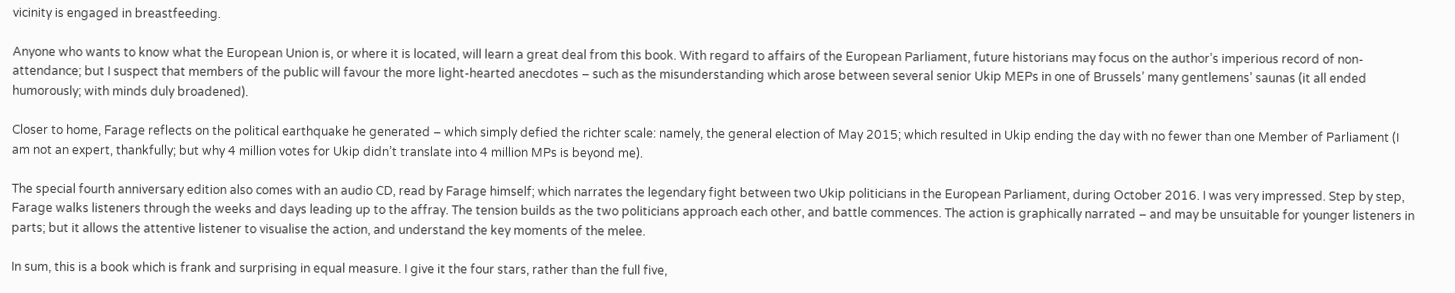vicinity is engaged in breastfeeding.

Anyone who wants to know what the European Union is, or where it is located, will learn a great deal from this book. With regard to affairs of the European Parliament, future historians may focus on the author’s imperious record of non-attendance; but I suspect that members of the public will favour the more light-hearted anecdotes – such as the misunderstanding which arose between several senior Ukip MEPs in one of Brussels’ many gentlemens’ saunas (it all ended humorously; with minds duly broadened).

Closer to home, Farage reflects on the political earthquake he generated – which simply defied the richter scale: namely, the general election of May 2015; which resulted in Ukip ending the day with no fewer than one Member of Parliament (I am not an expert, thankfully; but why 4 million votes for Ukip didn’t translate into 4 million MPs is beyond me).

The special fourth anniversary edition also comes with an audio CD, read by Farage himself; which narrates the legendary fight between two Ukip politicians in the European Parliament, during October 2016. I was very impressed. Step by step, Farage walks listeners through the weeks and days leading up to the affray. The tension builds as the two politicians approach each other, and battle commences. The action is graphically narrated – and may be unsuitable for younger listeners in parts; but it allows the attentive listener to visualise the action, and understand the key moments of the melee.

In sum, this is a book which is frank and surprising in equal measure. I give it the four stars, rather than the full five,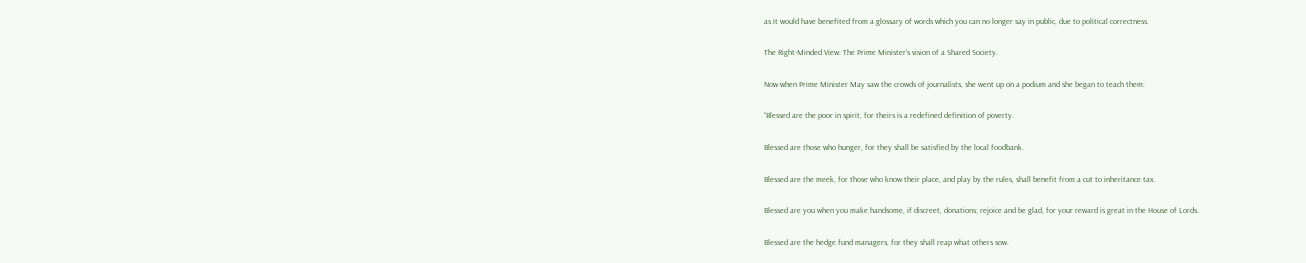as it would have benefited from a glossary of words which you can no longer say in public, due to political correctness.

The Right-Minded View: The Prime Minister’s vision of a Shared Society.

Now when Prime Minister May saw the crowds of journalists, she went up on a podium and she began to teach them:

“Blessed are the poor in spirit, for theirs is a redefined definition of poverty.

Blessed are those who hunger, for they shall be satisfied by the local foodbank.

Blessed are the meek, for those who know their place, and play by the rules, shall benefit from a cut to inheritance tax.

Blessed are you when you make handsome, if discreet, donations; rejoice and be glad, for your reward is great in the House of Lords.

Blessed are the hedge fund managers, for they shall reap what others sow.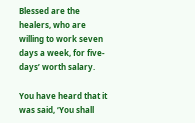Blessed are the healers, who are willing to work seven days a week, for five-days’ worth salary.

You have heard that it was said, ‘You shall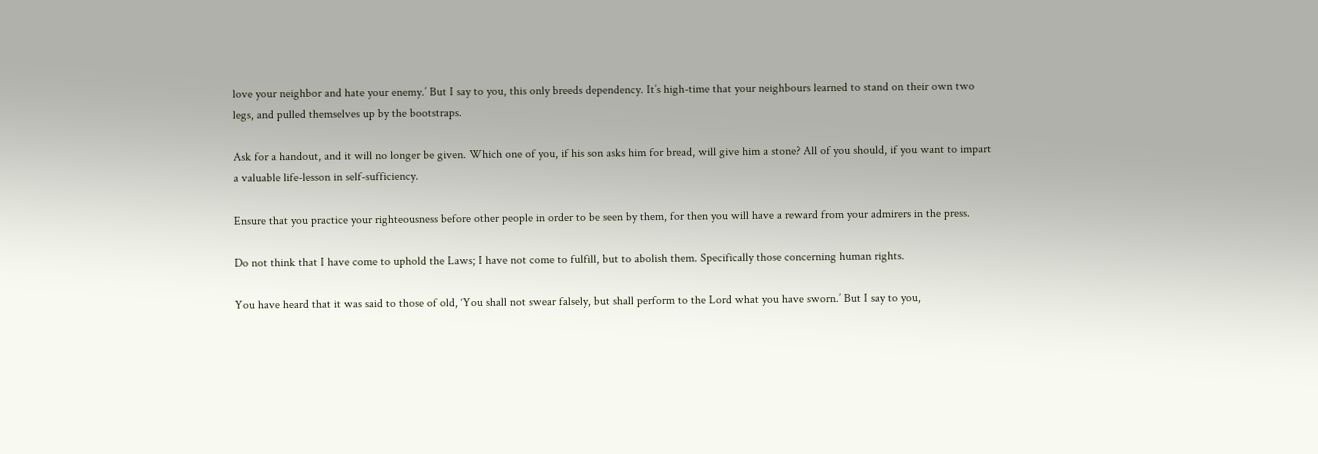love your neighbor and hate your enemy.’ But I say to you, this only breeds dependency. It’s high-time that your neighbours learned to stand on their own two legs, and pulled themselves up by the bootstraps.

Ask for a handout, and it will no longer be given. Which one of you, if his son asks him for bread, will give him a stone? All of you should, if you want to impart a valuable life-lesson in self-sufficiency.

Ensure that you practice your righteousness before other people in order to be seen by them, for then you will have a reward from your admirers in the press.

Do not think that I have come to uphold the Laws; I have not come to fulfill, but to abolish them. Specifically those concerning human rights.

You have heard that it was said to those of old, ‘You shall not swear falsely, but shall perform to the Lord what you have sworn.’ But I say to you,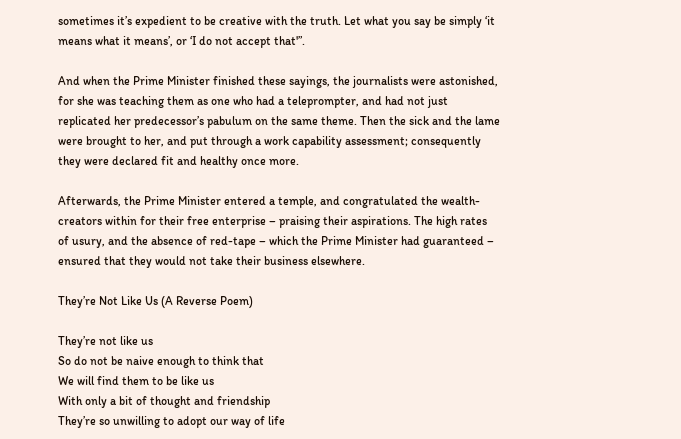sometimes it’s expedient to be creative with the truth. Let what you say be simply ‘it means what it means’, or ‘I do not accept that'”.

And when the Prime Minister finished these sayings, the journalists were astonished, for she was teaching them as one who had a teleprompter, and had not just replicated her predecessor’s pabulum on the same theme. Then the sick and the lame were brought to her, and put through a work capability assessment; consequently they were declared fit and healthy once more.

Afterwards, the Prime Minister entered a temple, and congratulated the wealth-creators within for their free enterprise – praising their aspirations. The high rates of usury, and the absence of red-tape – which the Prime Minister had guaranteed – ensured that they would not take their business elsewhere.

They’re Not Like Us (A Reverse Poem)

They’re not like us
So do not be naive enough to think that
We will find them to be like us
With only a bit of thought and friendship
They’re so unwilling to adopt our way of life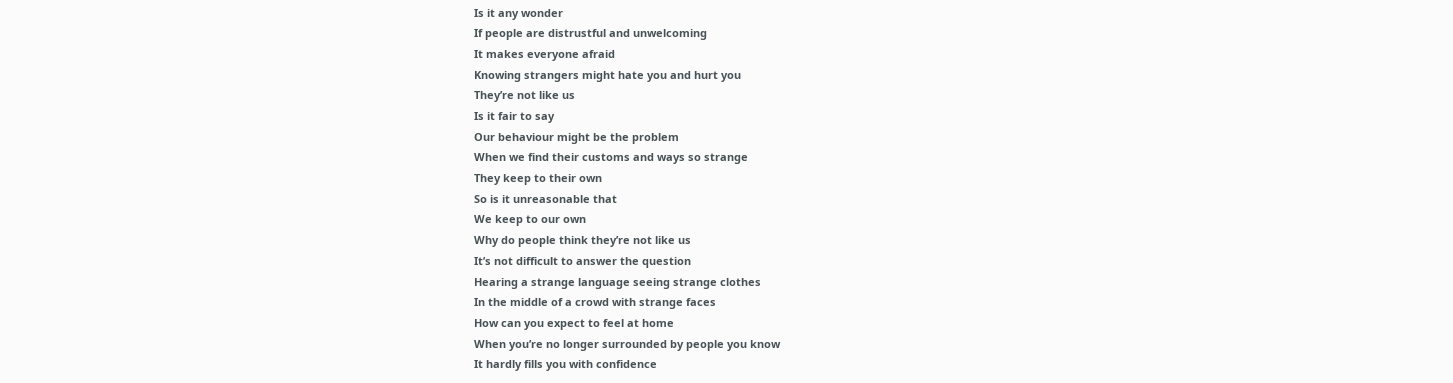Is it any wonder
If people are distrustful and unwelcoming
It makes everyone afraid
Knowing strangers might hate you and hurt you
They’re not like us
Is it fair to say
Our behaviour might be the problem
When we find their customs and ways so strange
They keep to their own
So is it unreasonable that
We keep to our own
Why do people think they’re not like us
It’s not difficult to answer the question
Hearing a strange language seeing strange clothes
In the middle of a crowd with strange faces
How can you expect to feel at home
When you’re no longer surrounded by people you know
It hardly fills you with confidence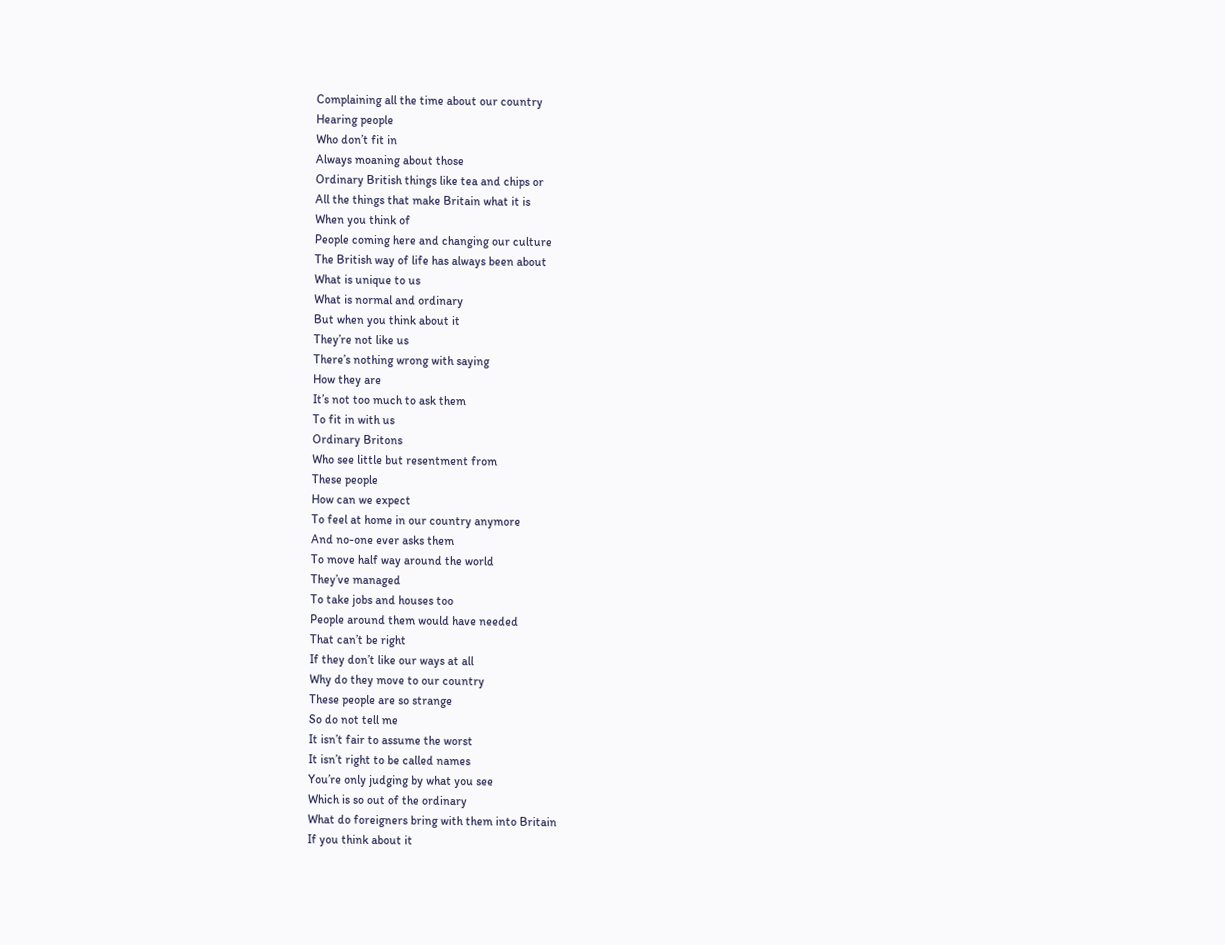Complaining all the time about our country
Hearing people
Who don’t fit in
Always moaning about those
Ordinary British things like tea and chips or
All the things that make Britain what it is
When you think of
People coming here and changing our culture
The British way of life has always been about
What is unique to us
What is normal and ordinary
But when you think about it
They’re not like us
There’s nothing wrong with saying
How they are
It’s not too much to ask them
To fit in with us
Ordinary Britons
Who see little but resentment from
These people
How can we expect
To feel at home in our country anymore
And no-one ever asks them
To move half way around the world
They’ve managed
To take jobs and houses too
People around them would have needed
That can’t be right
If they don’t like our ways at all
Why do they move to our country
These people are so strange
So do not tell me
It isn’t fair to assume the worst
It isn’t right to be called names
You’re only judging by what you see
Which is so out of the ordinary
What do foreigners bring with them into Britain
If you think about it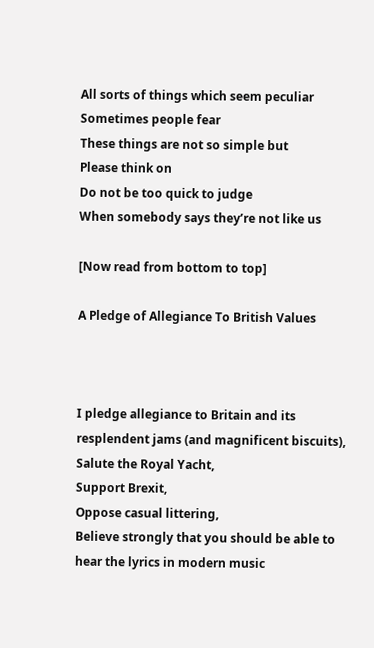All sorts of things which seem peculiar
Sometimes people fear
These things are not so simple but
Please think on
Do not be too quick to judge
When somebody says they’re not like us

[Now read from bottom to top]

A Pledge of Allegiance To British Values



I pledge allegiance to Britain and its resplendent jams (and magnificent biscuits),
Salute the Royal Yacht,
Support Brexit,
Oppose casual littering,
Believe strongly that you should be able to hear the lyrics in modern music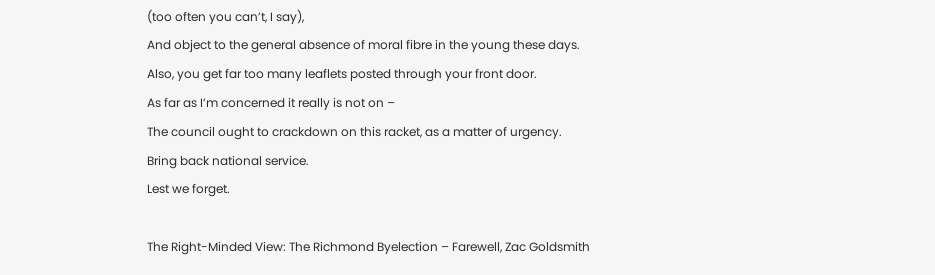(too often you can’t, I say),
And object to the general absence of moral fibre in the young these days.
Also, you get far too many leaflets posted through your front door.
As far as I’m concerned it really is not on –
The council ought to crackdown on this racket, as a matter of urgency.
Bring back national service.
Lest we forget.

The Right-Minded View: The Richmond Byelection – Farewell, Zac Goldsmith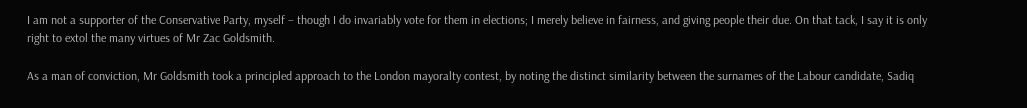I am not a supporter of the Conservative Party, myself – though I do invariably vote for them in elections; I merely believe in fairness, and giving people their due. On that tack, I say it is only right to extol the many virtues of Mr Zac Goldsmith.

As a man of conviction, Mr Goldsmith took a principled approach to the London mayoralty contest, by noting the distinct similarity between the surnames of the Labour candidate, Sadiq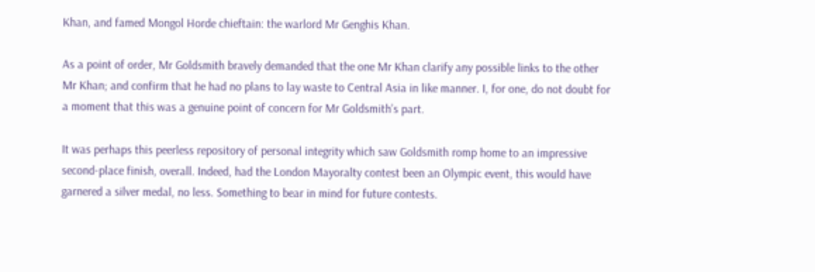Khan, and famed Mongol Horde chieftain: the warlord Mr Genghis Khan.

As a point of order, Mr Goldsmith bravely demanded that the one Mr Khan clarify any possible links to the other Mr Khan; and confirm that he had no plans to lay waste to Central Asia in like manner. I, for one, do not doubt for a moment that this was a genuine point of concern for Mr Goldsmith’s part.

It was perhaps this peerless repository of personal integrity which saw Goldsmith romp home to an impressive second-place finish, overall. Indeed, had the London Mayoralty contest been an Olympic event, this would have garnered a silver medal, no less. Something to bear in mind for future contests.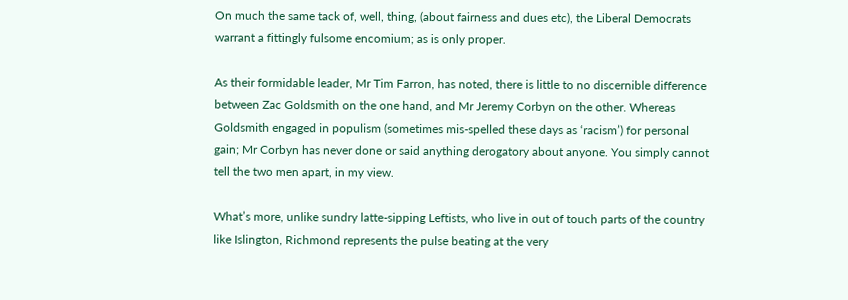On much the same tack of, well, thing, (about fairness and dues etc), the Liberal Democrats warrant a fittingly fulsome encomium; as is only proper.

As their formidable leader, Mr Tim Farron, has noted, there is little to no discernible difference between Zac Goldsmith on the one hand, and Mr Jeremy Corbyn on the other. Whereas Goldsmith engaged in populism (sometimes mis-spelled these days as ‘racism’) for personal gain; Mr Corbyn has never done or said anything derogatory about anyone. You simply cannot tell the two men apart, in my view.

What’s more, unlike sundry latte-sipping Leftists, who live in out of touch parts of the country like Islington, Richmond represents the pulse beating at the very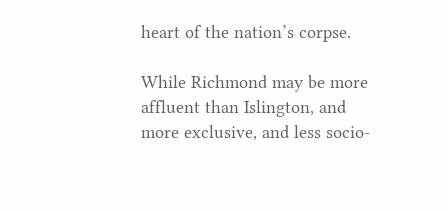heart of the nation’s corpse.

While Richmond may be more affluent than Islington, and more exclusive, and less socio-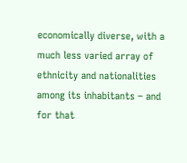economically diverse, with a much less varied array of ethnicity and nationalities among its inhabitants – and for that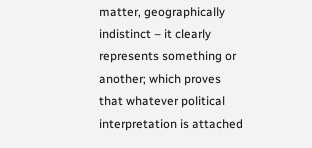matter, geographically indistinct – it clearly represents something or another; which proves that whatever political interpretation is attached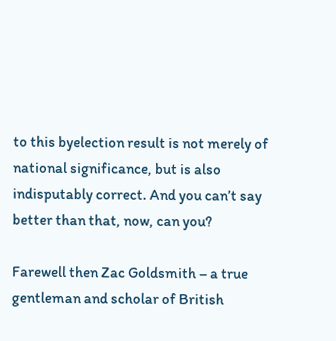to this byelection result is not merely of national significance, but is also indisputably correct. And you can’t say better than that, now, can you?

Farewell then Zac Goldsmith – a true gentleman and scholar of British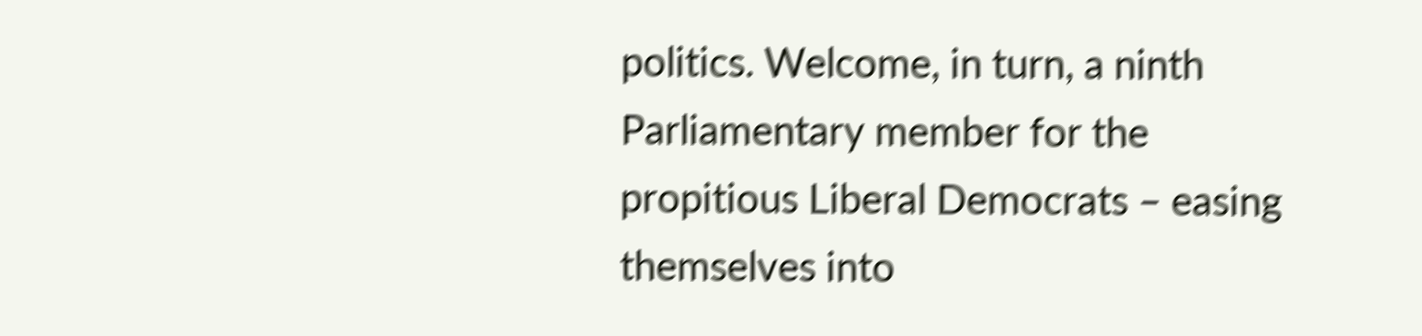politics. Welcome, in turn, a ninth Parliamentary member for the propitious Liberal Democrats – easing themselves into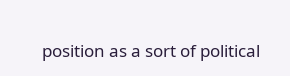position as a sort of political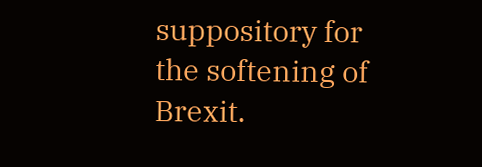suppository for the softening of Brexit.